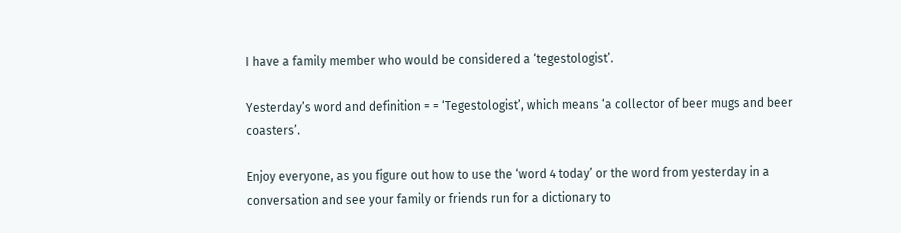I have a family member who would be considered a ‘tegestologist’.

Yesterday’s word and definition = = ‘Tegestologist’, which means ‘a collector of beer mugs and beer coasters’.

Enjoy everyone, as you figure out how to use the ‘word 4 today’ or the word from yesterday in a conversation and see your family or friends run for a dictionary to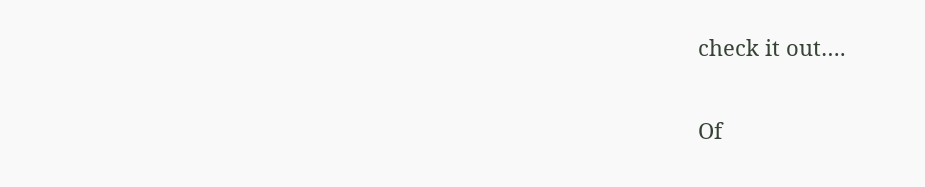check it out….

Of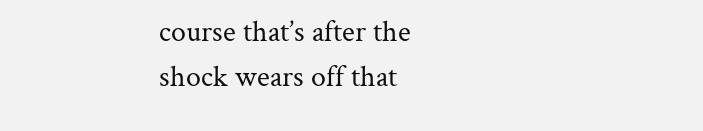course that’s after the shock wears off that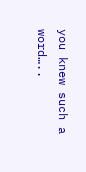you knew such a word…..